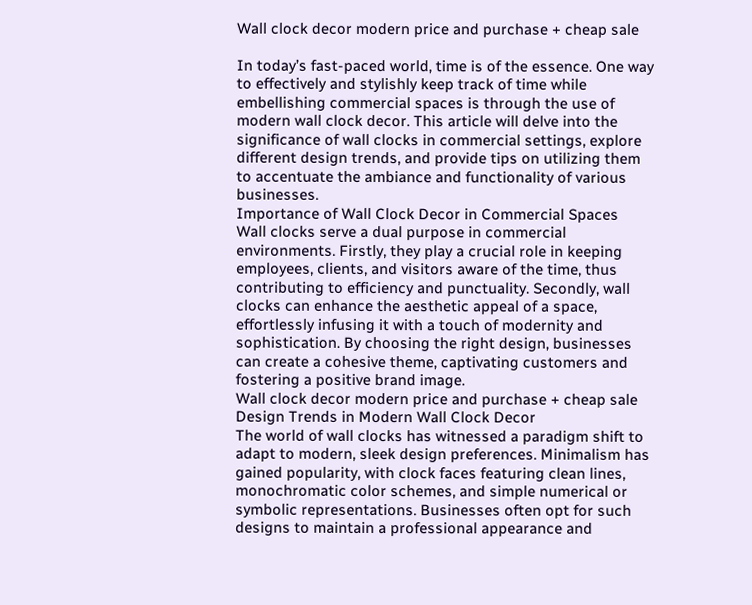Wall clock decor modern price and purchase + cheap sale

In today’s fast-paced world, time is of the essence. One way to effectively and stylishly keep track of time while embellishing commercial spaces is through the use of modern wall clock decor. This article will delve into the significance of wall clocks in commercial settings, explore different design trends, and provide tips on utilizing them to accentuate the ambiance and functionality of various businesses.
Importance of Wall Clock Decor in Commercial Spaces
Wall clocks serve a dual purpose in commercial environments. Firstly, they play a crucial role in keeping employees, clients, and visitors aware of the time, thus contributing to efficiency and punctuality. Secondly, wall clocks can enhance the aesthetic appeal of a space, effortlessly infusing it with a touch of modernity and sophistication. By choosing the right design, businesses can create a cohesive theme, captivating customers and fostering a positive brand image.
Wall clock decor modern price and purchase + cheap sale
Design Trends in Modern Wall Clock Decor
The world of wall clocks has witnessed a paradigm shift to adapt to modern, sleek design preferences. Minimalism has gained popularity, with clock faces featuring clean lines, monochromatic color schemes, and simple numerical or symbolic representations. Businesses often opt for such designs to maintain a professional appearance and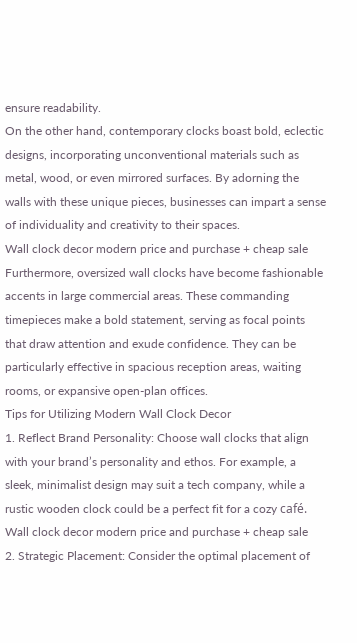ensure readability.
On the other hand, contemporary clocks boast bold, eclectic designs, incorporating unconventional materials such as metal, wood, or even mirrored surfaces. By adorning the walls with these unique pieces, businesses can impart a sense of individuality and creativity to their spaces.
Wall clock decor modern price and purchase + cheap sale
Furthermore, oversized wall clocks have become fashionable accents in large commercial areas. These commanding timepieces make a bold statement, serving as focal points that draw attention and exude confidence. They can be particularly effective in spacious reception areas, waiting rooms, or expansive open-plan offices.
Tips for Utilizing Modern Wall Clock Decor
1. Reflect Brand Personality: Choose wall clocks that align with your brand’s personality and ethos. For example, a sleek, minimalist design may suit a tech company, while a rustic wooden clock could be a perfect fit for a cozy café.
Wall clock decor modern price and purchase + cheap sale
2. Strategic Placement: Consider the optimal placement of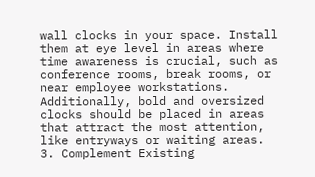wall clocks in your space. Install them at eye level in areas where time awareness is crucial, such as conference rooms, break rooms, or near employee workstations. Additionally, bold and oversized clocks should be placed in areas that attract the most attention, like entryways or waiting areas.
3. Complement Existing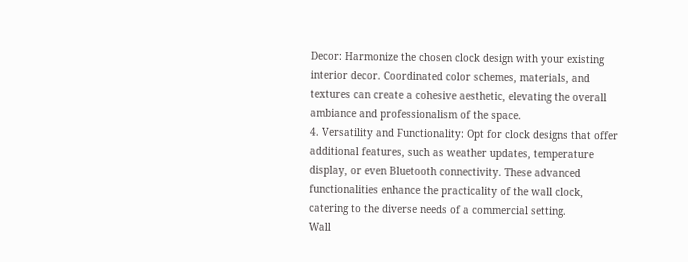Decor: Harmonize the chosen clock design with your existing interior decor. Coordinated color schemes, materials, and textures can create a cohesive aesthetic, elevating the overall ambiance and professionalism of the space.
4. Versatility and Functionality: Opt for clock designs that offer additional features, such as weather updates, temperature display, or even Bluetooth connectivity. These advanced functionalities enhance the practicality of the wall clock, catering to the diverse needs of a commercial setting.
Wall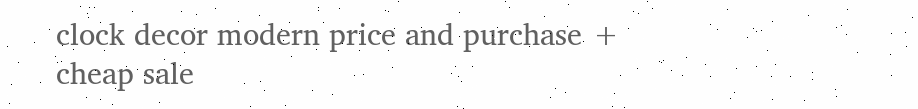clock decor modern price and purchase + cheap sale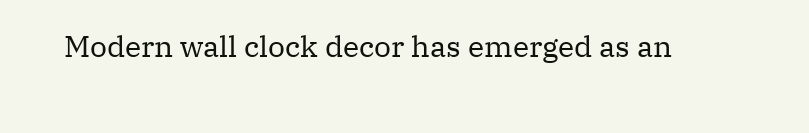Modern wall clock decor has emerged as an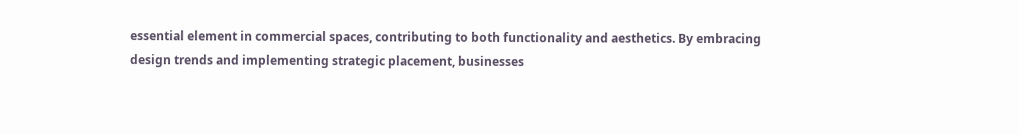essential element in commercial spaces, contributing to both functionality and aesthetics. By embracing design trends and implementing strategic placement, businesses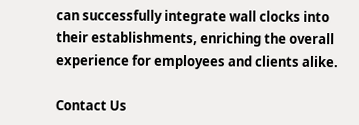can successfully integrate wall clocks into their establishments, enriching the overall experience for employees and clients alike.

Contact Us